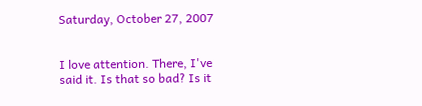Saturday, October 27, 2007


I love attention. There, I've said it. Is that so bad? Is it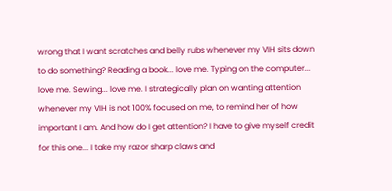wrong that I want scratches and belly rubs whenever my VIH sits down to do something? Reading a book... love me. Typing on the computer... love me. Sewing... love me. I strategically plan on wanting attention whenever my VIH is not 100% focused on me, to remind her of how important I am. And how do I get attention? I have to give myself credit for this one... I take my razor sharp claws and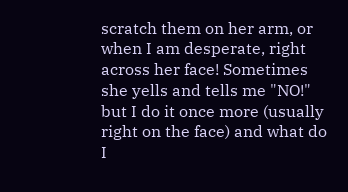scratch them on her arm, or when I am desperate, right across her face! Sometimes she yells and tells me "NO!" but I do it once more (usually right on the face) and what do I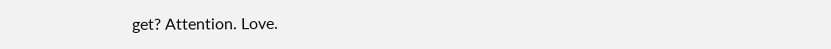get? Attention. Love.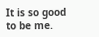It is so good to be me.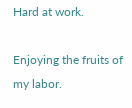Hard at work.

Enjoying the fruits of my labor.